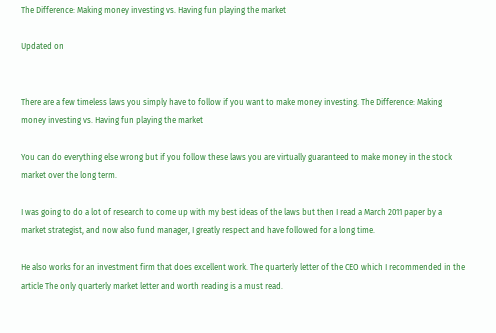The Difference: Making money investing vs. Having fun playing the market

Updated on


There are a few timeless laws you simply have to follow if you want to make money investing. The Difference: Making money investing vs. Having fun playing the market

You can do everything else wrong but if you follow these laws you are virtually guaranteed to make money in the stock market over the long term.

I was going to do a lot of research to come up with my best ideas of the laws but then I read a March 2011 paper by a market strategist, and now also fund manager, I greatly respect and have followed for a long time.

He also works for an investment firm that does excellent work. The quarterly letter of the CEO which I recommended in the article The only quarterly market letter and worth reading is a must read.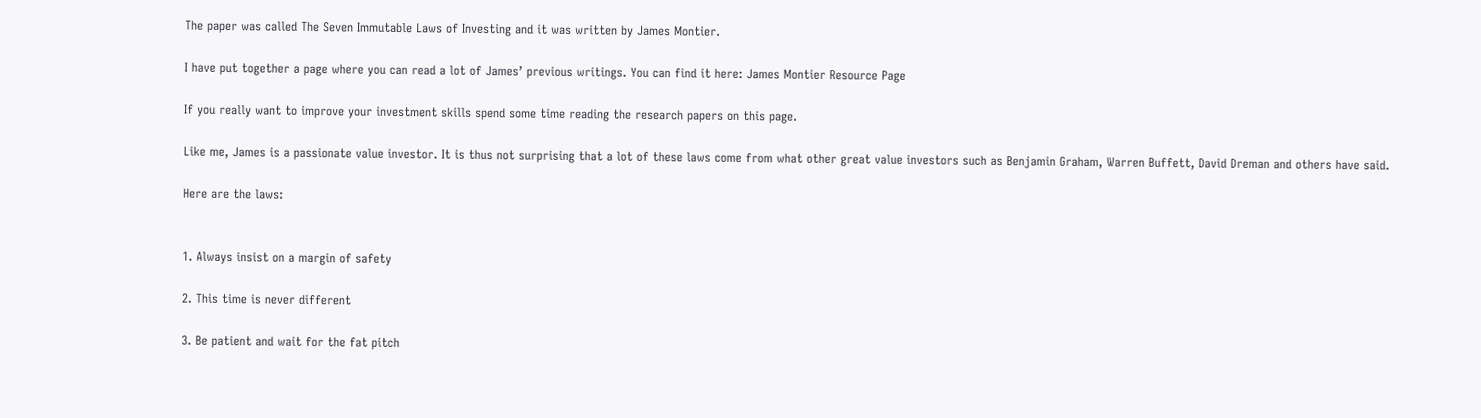The paper was called The Seven Immutable Laws of Investing and it was written by James Montier.

I have put together a page where you can read a lot of James’ previous writings. You can find it here: James Montier Resource Page

If you really want to improve your investment skills spend some time reading the research papers on this page.

Like me, James is a passionate value investor. It is thus not surprising that a lot of these laws come from what other great value investors such as Benjamin Graham, Warren Buffett, David Dreman and others have said.

Here are the laws:


1. Always insist on a margin of safety

2. This time is never different

3. Be patient and wait for the fat pitch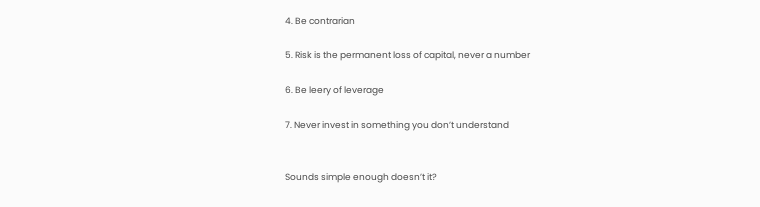4. Be contrarian

5. Risk is the permanent loss of capital, never a number

6. Be leery of leverage

7. Never invest in something you don’t understand


Sounds simple enough doesn’t it?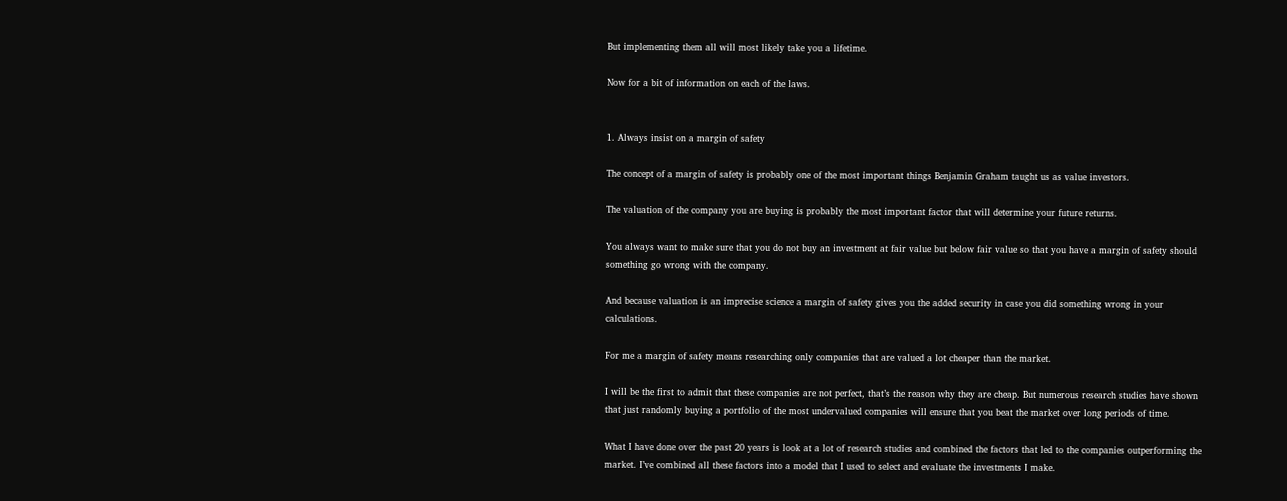But implementing them all will most likely take you a lifetime.

Now for a bit of information on each of the laws.


1. Always insist on a margin of safety

The concept of a margin of safety is probably one of the most important things Benjamin Graham taught us as value investors.

The valuation of the company you are buying is probably the most important factor that will determine your future returns.

You always want to make sure that you do not buy an investment at fair value but below fair value so that you have a margin of safety should something go wrong with the company.

And because valuation is an imprecise science a margin of safety gives you the added security in case you did something wrong in your calculations.

For me a margin of safety means researching only companies that are valued a lot cheaper than the market.

I will be the first to admit that these companies are not perfect, that’s the reason why they are cheap. But numerous research studies have shown that just randomly buying a portfolio of the most undervalued companies will ensure that you beat the market over long periods of time.

What I have done over the past 20 years is look at a lot of research studies and combined the factors that led to the companies outperforming the market. I’ve combined all these factors into a model that I used to select and evaluate the investments I make.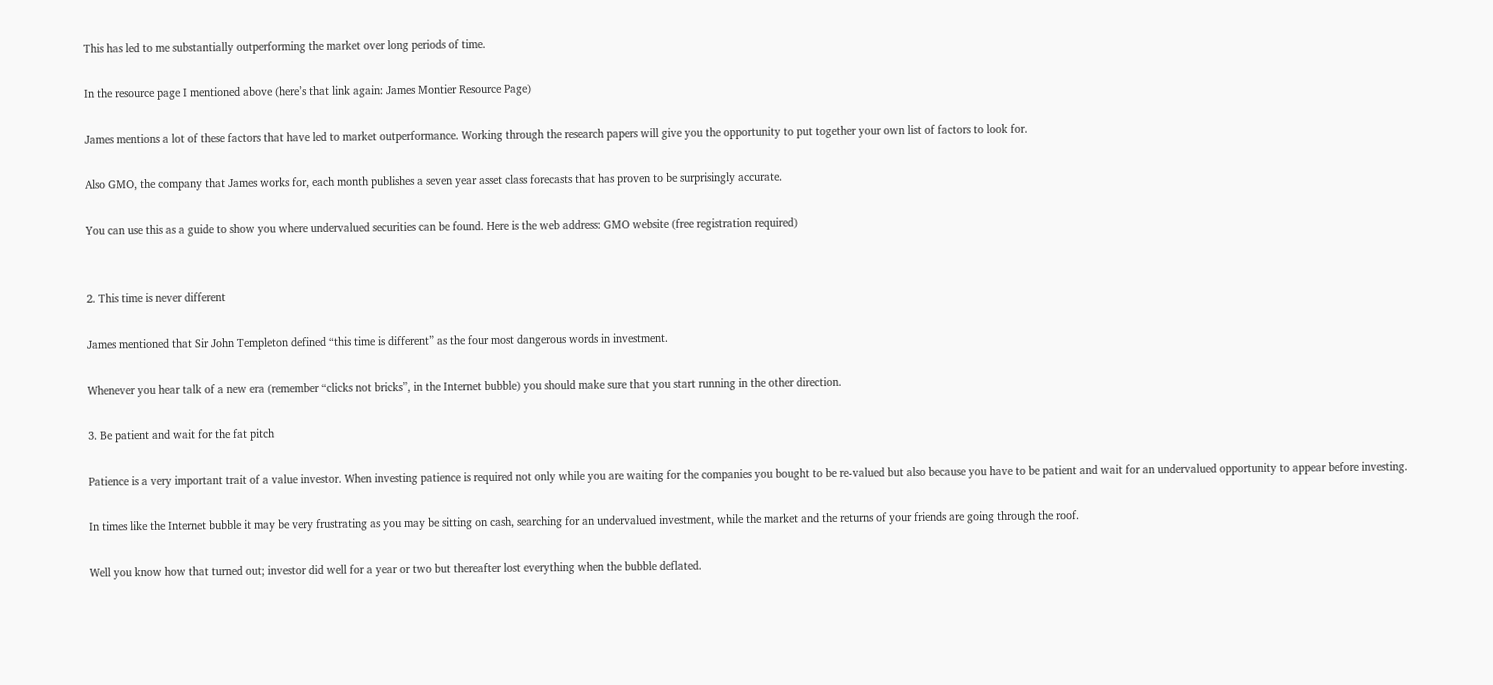This has led to me substantially outperforming the market over long periods of time.

In the resource page I mentioned above (here’s that link again: James Montier Resource Page)

James mentions a lot of these factors that have led to market outperformance. Working through the research papers will give you the opportunity to put together your own list of factors to look for.

Also GMO, the company that James works for, each month publishes a seven year asset class forecasts that has proven to be surprisingly accurate.

You can use this as a guide to show you where undervalued securities can be found. Here is the web address: GMO website (free registration required)


2. This time is never different

James mentioned that Sir John Templeton defined “this time is different” as the four most dangerous words in investment.

Whenever you hear talk of a new era (remember “clicks not bricks”, in the Internet bubble) you should make sure that you start running in the other direction.

3. Be patient and wait for the fat pitch

Patience is a very important trait of a value investor. When investing patience is required not only while you are waiting for the companies you bought to be re-valued but also because you have to be patient and wait for an undervalued opportunity to appear before investing.

In times like the Internet bubble it may be very frustrating as you may be sitting on cash, searching for an undervalued investment, while the market and the returns of your friends are going through the roof.

Well you know how that turned out; investor did well for a year or two but thereafter lost everything when the bubble deflated.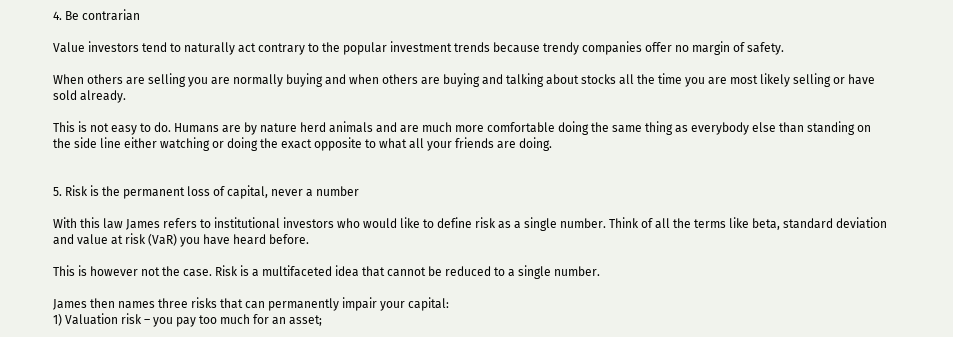4. Be contrarian

Value investors tend to naturally act contrary to the popular investment trends because trendy companies offer no margin of safety.

When others are selling you are normally buying and when others are buying and talking about stocks all the time you are most likely selling or have sold already.

This is not easy to do. Humans are by nature herd animals and are much more comfortable doing the same thing as everybody else than standing on the side line either watching or doing the exact opposite to what all your friends are doing.


5. Risk is the permanent loss of capital, never a number

With this law James refers to institutional investors who would like to define risk as a single number. Think of all the terms like beta, standard deviation and value at risk (VaR) you have heard before.

This is however not the case. Risk is a multifaceted idea that cannot be reduced to a single number.

James then names three risks that can permanently impair your capital:
1) Valuation risk – you pay too much for an asset;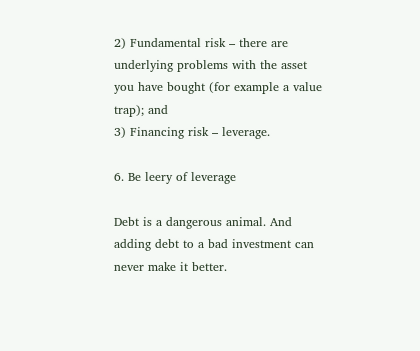2) Fundamental risk – there are underlying problems with the asset you have bought (for example a value trap); and
3) Financing risk – leverage.

6. Be leery of leverage

Debt is a dangerous animal. And adding debt to a bad investment can never make it better.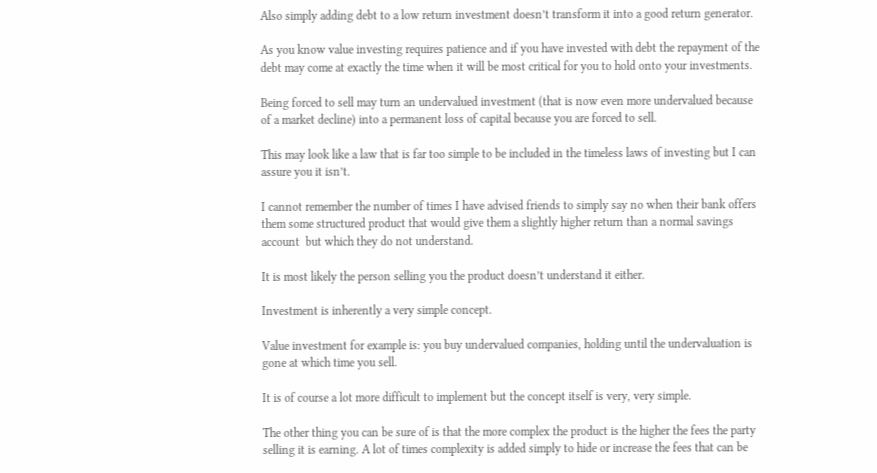Also simply adding debt to a low return investment doesn’t transform it into a good return generator.

As you know value investing requires patience and if you have invested with debt the repayment of the debt may come at exactly the time when it will be most critical for you to hold onto your investments.

Being forced to sell may turn an undervalued investment (that is now even more undervalued because of a market decline) into a permanent loss of capital because you are forced to sell.

This may look like a law that is far too simple to be included in the timeless laws of investing but I can assure you it isn’t.

I cannot remember the number of times I have advised friends to simply say no when their bank offers them some structured product that would give them a slightly higher return than a normal savings account  but which they do not understand.

It is most likely the person selling you the product doesn’t understand it either.

Investment is inherently a very simple concept.

Value investment for example is: you buy undervalued companies, holding until the undervaluation is gone at which time you sell.

It is of course a lot more difficult to implement but the concept itself is very, very simple.

The other thing you can be sure of is that the more complex the product is the higher the fees the party selling it is earning. A lot of times complexity is added simply to hide or increase the fees that can be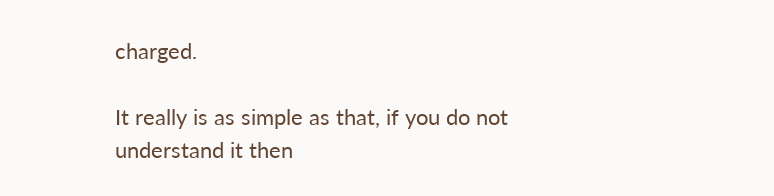charged.

It really is as simple as that, if you do not understand it then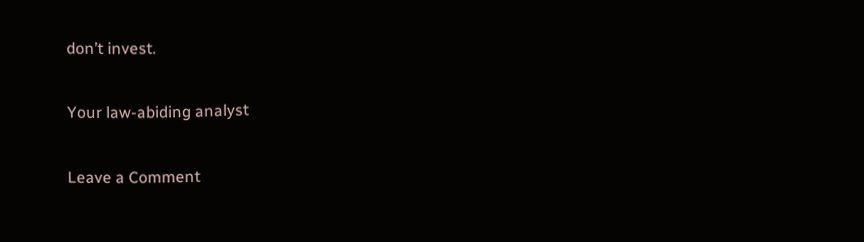don’t invest.

Your law-abiding analyst

Leave a Comment